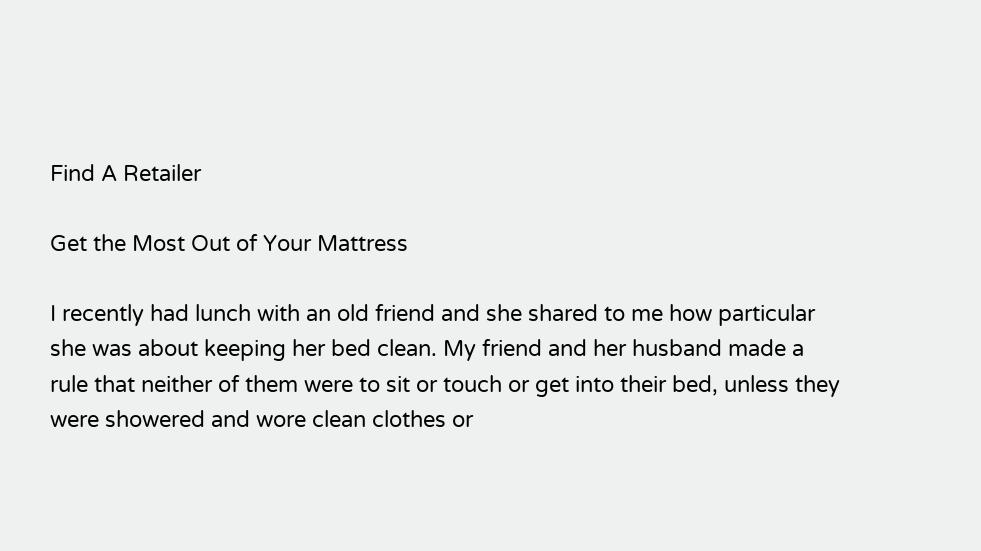Find A Retailer

Get the Most Out of Your Mattress

I recently had lunch with an old friend and she shared to me how particular she was about keeping her bed clean. My friend and her husband made a rule that neither of them were to sit or touch or get into their bed, unless they were showered and wore clean clothes or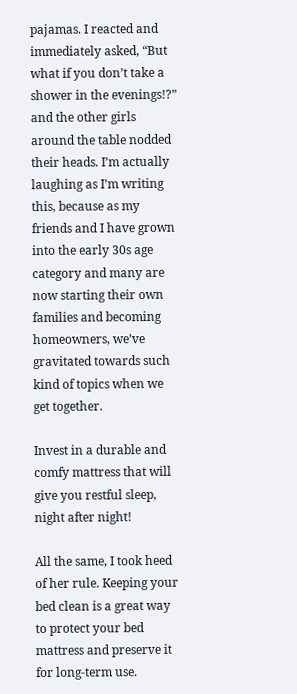pajamas. I reacted and immediately asked, “But what if you don’t take a shower in the evenings!?” and the other girls around the table nodded their heads. I’m actually laughing as I’m writing this, because as my friends and I have grown into the early 30s age category and many are now starting their own families and becoming homeowners, we’ve gravitated towards such kind of topics when we get together.

Invest in a durable and comfy mattress that will give you restful sleep, night after night!

All the same, I took heed of her rule. Keeping your bed clean is a great way to protect your bed mattress and preserve it for long-term use.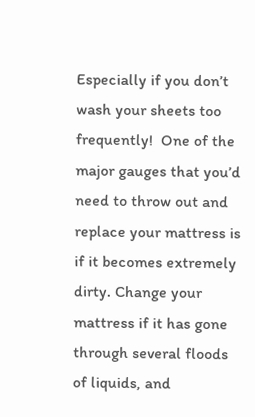Especially if you don’t wash your sheets too frequently!  One of the major gauges that you’d need to throw out and replace your mattress is if it becomes extremely dirty. Change your mattress if it has gone through several floods of liquids, and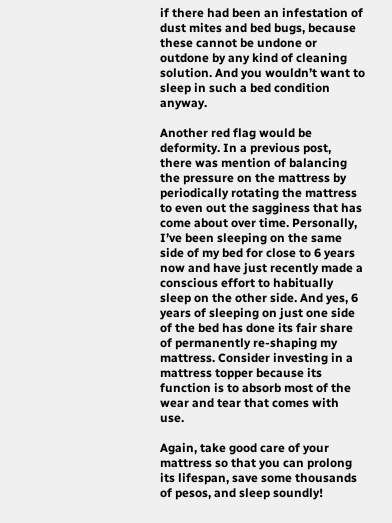if there had been an infestation of dust mites and bed bugs, because these cannot be undone or outdone by any kind of cleaning solution. And you wouldn’t want to sleep in such a bed condition anyway.

Another red flag would be deformity. In a previous post, there was mention of balancing the pressure on the mattress by periodically rotating the mattress to even out the sagginess that has come about over time. Personally, I’ve been sleeping on the same side of my bed for close to 6 years now and have just recently made a conscious effort to habitually sleep on the other side. And yes, 6 years of sleeping on just one side of the bed has done its fair share of permanently re-shaping my mattress. Consider investing in a mattress topper because its function is to absorb most of the wear and tear that comes with use.

Again, take good care of your mattress so that you can prolong its lifespan, save some thousands of pesos, and sleep soundly!